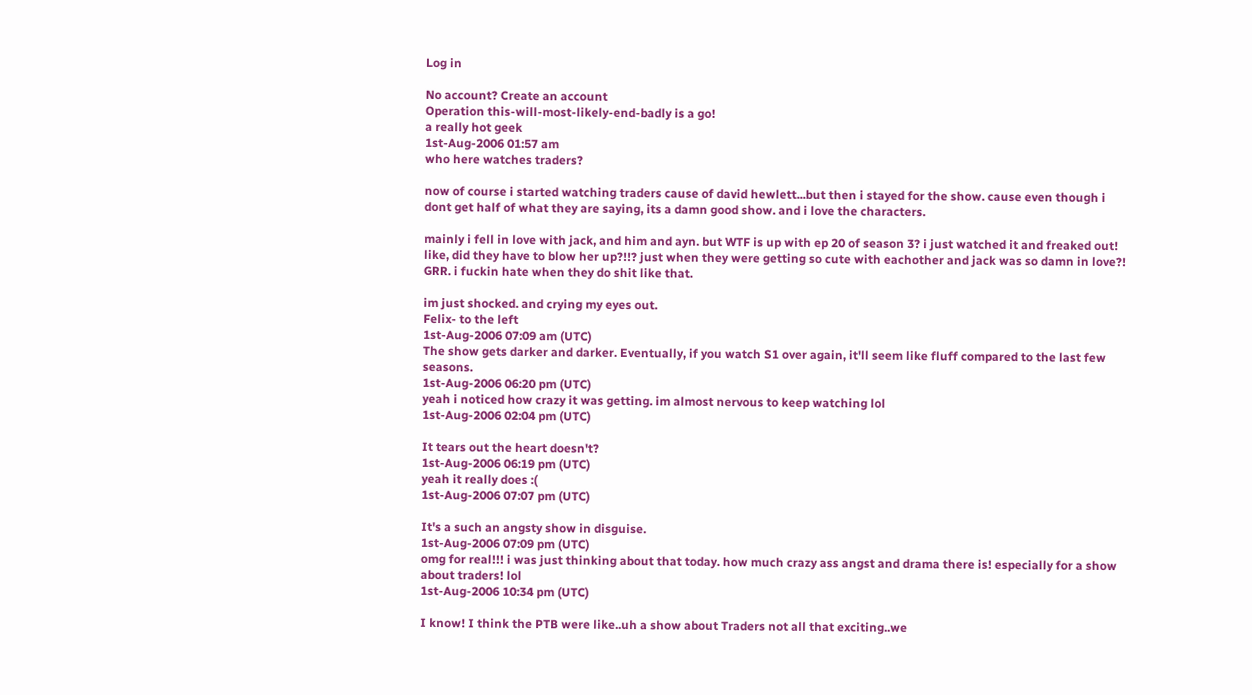Log in

No account? Create an account
Operation this-will-most-likely-end-badly is a go!
a really hot geek
1st-Aug-2006 01:57 am
who here watches traders?

now of course i started watching traders cause of david hewlett...but then i stayed for the show. cause even though i dont get half of what they are saying, its a damn good show. and i love the characters.

mainly i fell in love with jack, and him and ayn. but WTF is up with ep 20 of season 3? i just watched it and freaked out! like, did they have to blow her up?!!? just when they were getting so cute with eachother and jack was so damn in love?! GRR. i fuckin hate when they do shit like that.

im just shocked. and crying my eyes out.
Felix- to the left
1st-Aug-2006 07:09 am (UTC)
The show gets darker and darker. Eventually, if you watch S1 over again, it'll seem like fluff compared to the last few seasons.
1st-Aug-2006 06:20 pm (UTC)
yeah i noticed how crazy it was getting. im almost nervous to keep watching lol
1st-Aug-2006 02:04 pm (UTC)

It tears out the heart doesn't?
1st-Aug-2006 06:19 pm (UTC)
yeah it really does :(
1st-Aug-2006 07:07 pm (UTC)

It's a such an angsty show in disguise.
1st-Aug-2006 07:09 pm (UTC)
omg for real!!! i was just thinking about that today. how much crazy ass angst and drama there is! especially for a show about traders! lol
1st-Aug-2006 10:34 pm (UTC)

I know! I think the PTB were like..uh a show about Traders not all that exciting..we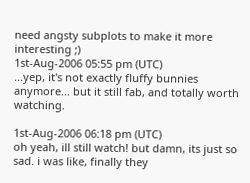need angsty subplots to make it more interesting ;)
1st-Aug-2006 05:55 pm (UTC)
...yep, it's not exactly fluffy bunnies anymore... but it still fab, and totally worth watching.

1st-Aug-2006 06:18 pm (UTC)
oh yeah, ill still watch! but damn, its just so sad. i was like, finally they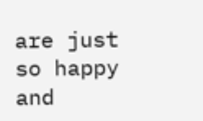are just so happy and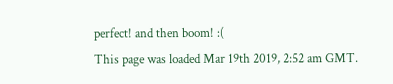perfect! and then boom! :(
This page was loaded Mar 19th 2019, 2:52 am GMT.